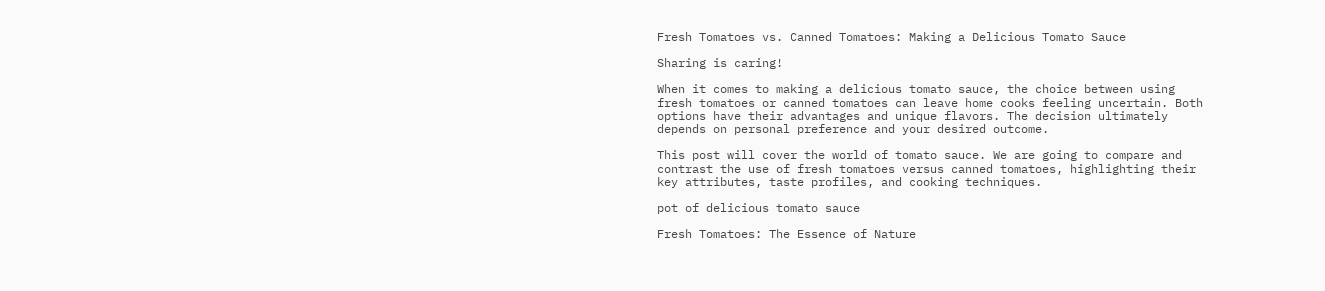Fresh Tomatoes vs. Canned Tomatoes: Making a Delicious Tomato Sauce

Sharing is caring!

When it comes to making a delicious tomato sauce, the choice between using fresh tomatoes or canned tomatoes can leave home cooks feeling uncertain. Both options have their advantages and unique flavors. The decision ultimately depends on personal preference and your desired outcome.

This post will cover the world of tomato sauce. We are going to compare and contrast the use of fresh tomatoes versus canned tomatoes, highlighting their key attributes, taste profiles, and cooking techniques.

pot of delicious tomato sauce

Fresh Tomatoes: The Essence of Nature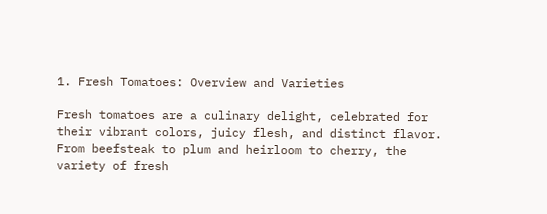1. Fresh Tomatoes: Overview and Varieties

Fresh tomatoes are a culinary delight, celebrated for their vibrant colors, juicy flesh, and distinct flavor. From beefsteak to plum and heirloom to cherry, the variety of fresh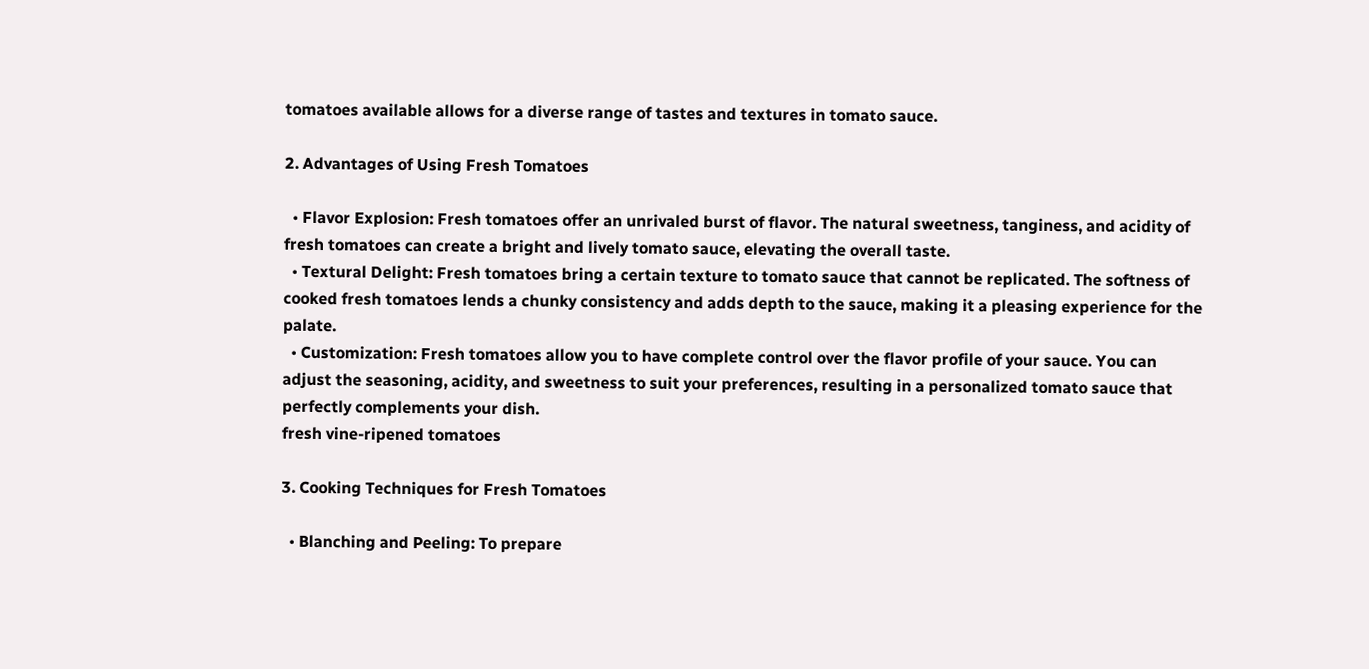tomatoes available allows for a diverse range of tastes and textures in tomato sauce.

2. Advantages of Using Fresh Tomatoes

  • Flavor Explosion: Fresh tomatoes offer an unrivaled burst of flavor. The natural sweetness, tanginess, and acidity of fresh tomatoes can create a bright and lively tomato sauce, elevating the overall taste.
  • Textural Delight: Fresh tomatoes bring a certain texture to tomato sauce that cannot be replicated. The softness of cooked fresh tomatoes lends a chunky consistency and adds depth to the sauce, making it a pleasing experience for the palate.
  • Customization: Fresh tomatoes allow you to have complete control over the flavor profile of your sauce. You can adjust the seasoning, acidity, and sweetness to suit your preferences, resulting in a personalized tomato sauce that perfectly complements your dish.
fresh vine-ripened tomatoes

3. Cooking Techniques for Fresh Tomatoes

  • Blanching and Peeling: To prepare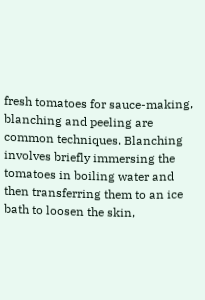fresh tomatoes for sauce-making, blanching and peeling are common techniques. Blanching involves briefly immersing the tomatoes in boiling water and then transferring them to an ice bath to loosen the skin,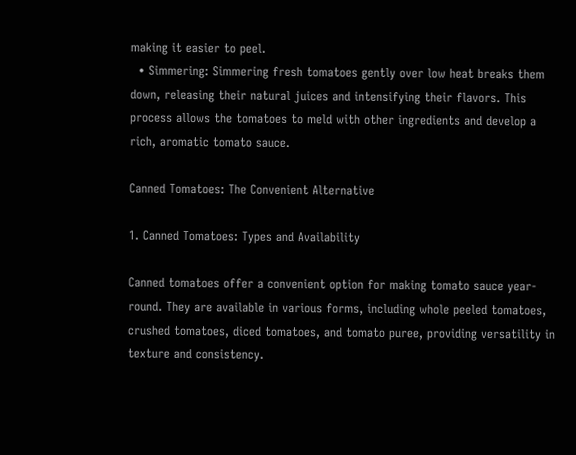making it easier to peel.
  • Simmering: Simmering fresh tomatoes gently over low heat breaks them down, releasing their natural juices and intensifying their flavors. This process allows the tomatoes to meld with other ingredients and develop a rich, aromatic tomato sauce.

Canned Tomatoes: The Convenient Alternative

1. Canned Tomatoes: Types and Availability

Canned tomatoes offer a convenient option for making tomato sauce year-round. They are available in various forms, including whole peeled tomatoes, crushed tomatoes, diced tomatoes, and tomato puree, providing versatility in texture and consistency.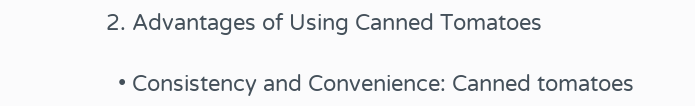2. Advantages of Using Canned Tomatoes

  • Consistency and Convenience: Canned tomatoes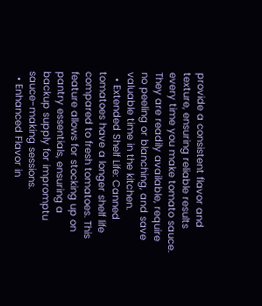provide a consistent flavor and texture, ensuring reliable results every time you make tomato sauce. They are readily available, require no peeling or blanching, and save valuable time in the kitchen.
  • Extended Shelf Life: Canned tomatoes have a longer shelf life compared to fresh tomatoes. This feature allows for stocking up on pantry essentials, ensuring a backup supply for impromptu sauce-making sessions.
  • Enhanced Flavor in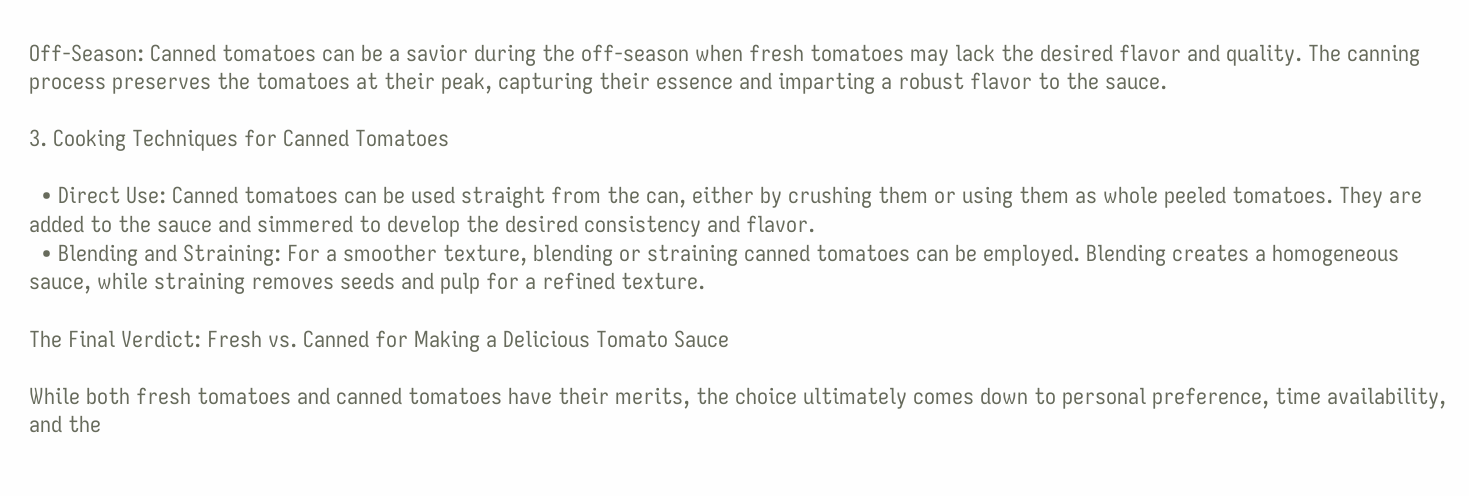Off-Season: Canned tomatoes can be a savior during the off-season when fresh tomatoes may lack the desired flavor and quality. The canning process preserves the tomatoes at their peak, capturing their essence and imparting a robust flavor to the sauce.

3. Cooking Techniques for Canned Tomatoes

  • Direct Use: Canned tomatoes can be used straight from the can, either by crushing them or using them as whole peeled tomatoes. They are added to the sauce and simmered to develop the desired consistency and flavor.
  • Blending and Straining: For a smoother texture, blending or straining canned tomatoes can be employed. Blending creates a homogeneous sauce, while straining removes seeds and pulp for a refined texture.

The Final Verdict: Fresh vs. Canned for Making a Delicious Tomato Sauce

While both fresh tomatoes and canned tomatoes have their merits, the choice ultimately comes down to personal preference, time availability, and the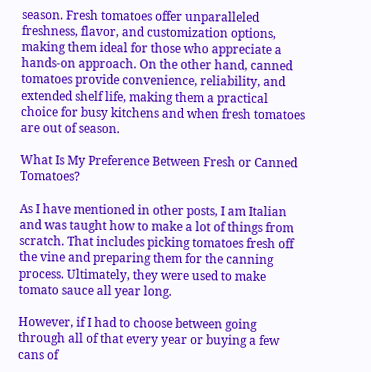season. Fresh tomatoes offer unparalleled freshness, flavor, and customization options, making them ideal for those who appreciate a hands-on approach. On the other hand, canned tomatoes provide convenience, reliability, and extended shelf life, making them a practical choice for busy kitchens and when fresh tomatoes are out of season.

What Is My Preference Between Fresh or Canned Tomatoes?

As I have mentioned in other posts, I am Italian and was taught how to make a lot of things from scratch. That includes picking tomatoes fresh off the vine and preparing them for the canning process. Ultimately, they were used to make tomato sauce all year long.

However, if I had to choose between going through all of that every year or buying a few cans of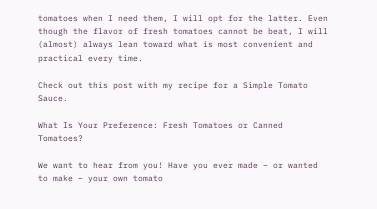tomatoes when I need them, I will opt for the latter. Even though the flavor of fresh tomatoes cannot be beat, I will (almost) always lean toward what is most convenient and practical every time.

Check out this post with my recipe for a Simple Tomato Sauce.

What Is Your Preference: Fresh Tomatoes or Canned Tomatoes?

We want to hear from you! Have you ever made – or wanted to make – your own tomato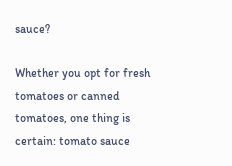sauce?

Whether you opt for fresh tomatoes or canned tomatoes, one thing is certain: tomato sauce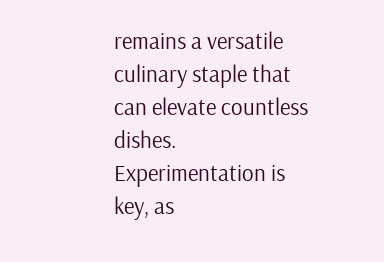remains a versatile culinary staple that can elevate countless dishes. Experimentation is key, as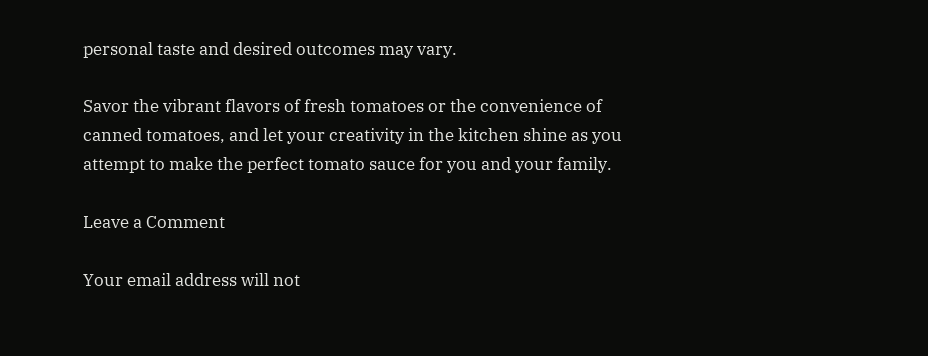personal taste and desired outcomes may vary.

Savor the vibrant flavors of fresh tomatoes or the convenience of canned tomatoes, and let your creativity in the kitchen shine as you attempt to make the perfect tomato sauce for you and your family.

Leave a Comment

Your email address will not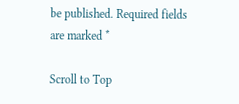be published. Required fields are marked *

Scroll to Top